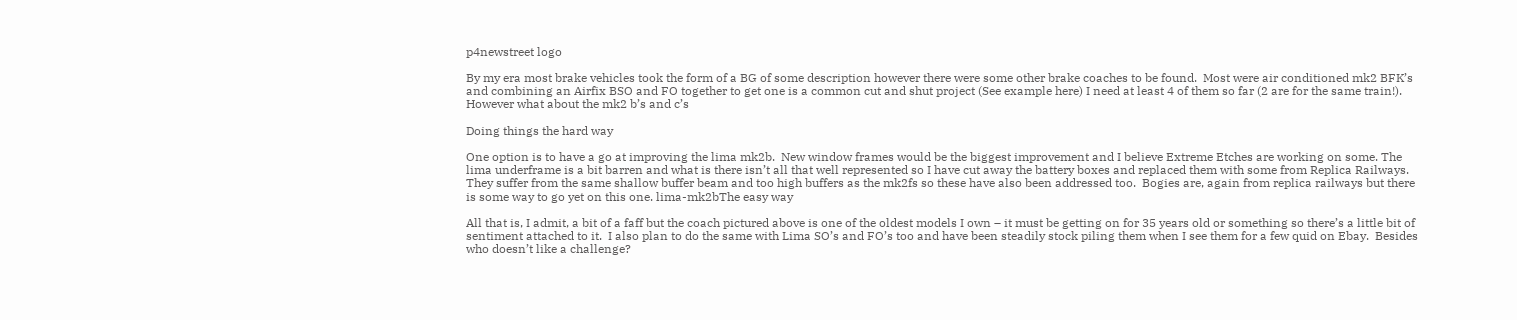p4newstreet logo

By my era most brake vehicles took the form of a BG of some description however there were some other brake coaches to be found.  Most were air conditioned mk2 BFK’s and combining an Airfix BSO and FO together to get one is a common cut and shut project (See example here) I need at least 4 of them so far (2 are for the same train!). However what about the mk2 b’s and c’s

Doing things the hard way

One option is to have a go at improving the lima mk2b.  New window frames would be the biggest improvement and I believe Extreme Etches are working on some. The lima underframe is a bit barren and what is there isn’t all that well represented so I have cut away the battery boxes and replaced them with some from Replica Railways.  They suffer from the same shallow buffer beam and too high buffers as the mk2fs so these have also been addressed too.  Bogies are, again from replica railways but there is some way to go yet on this one. lima-mk2bThe easy way

All that is, I admit, a bit of a faff but the coach pictured above is one of the oldest models I own – it must be getting on for 35 years old or something so there’s a little bit of sentiment attached to it.  I also plan to do the same with Lima SO’s and FO’s too and have been steadily stock piling them when I see them for a few quid on Ebay.  Besides who doesn’t like a challenge?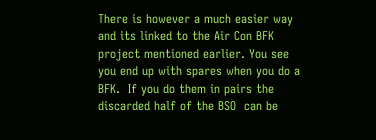There is however a much easier way and its linked to the Air Con BFK project mentioned earlier. You see you end up with spares when you do a BFK.  If you do them in pairs the discarded half of the BSO  can be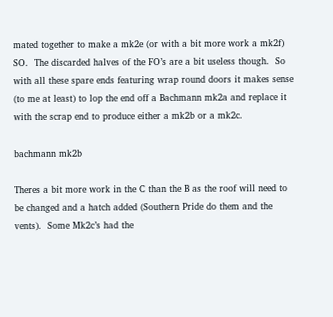mated together to make a mk2e (or with a bit more work a mk2f) SO.  The discarded halves of the FO’s are a bit useless though.  So with all these spare ends featuring wrap round doors it makes sense (to me at least) to lop the end off a Bachmann mk2a and replace it with the scrap end to produce either a mk2b or a mk2c.

bachmann mk2b

Theres a bit more work in the C than the B as the roof will need to be changed and a hatch added (Southern Pride do them and the vents).  Some Mk2c’s had the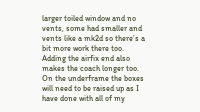larger toiled window and no vents, some had smaller and vents like a mk2d so there’s a bit more work there too.  Adding the airfix end also makes the coach longer too.  On the underframe the boxes will need to be raised up as I have done with all of my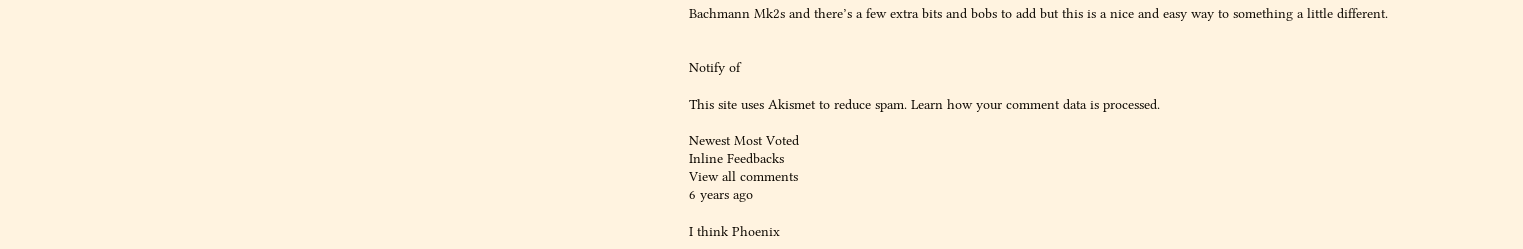Bachmann Mk2s and there’s a few extra bits and bobs to add but this is a nice and easy way to something a little different.


Notify of

This site uses Akismet to reduce spam. Learn how your comment data is processed.

Newest Most Voted
Inline Feedbacks
View all comments
6 years ago

I think Phoenix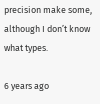precision make some, although I don’t know what types.

6 years ago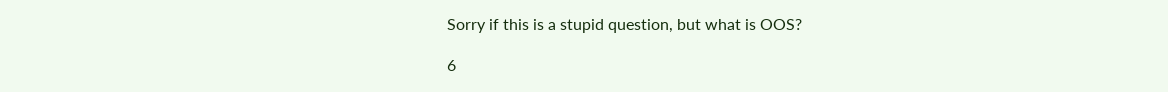Sorry if this is a stupid question, but what is OOS?

6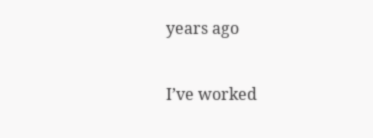years ago

I’ve worked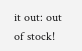it out: out of stock!